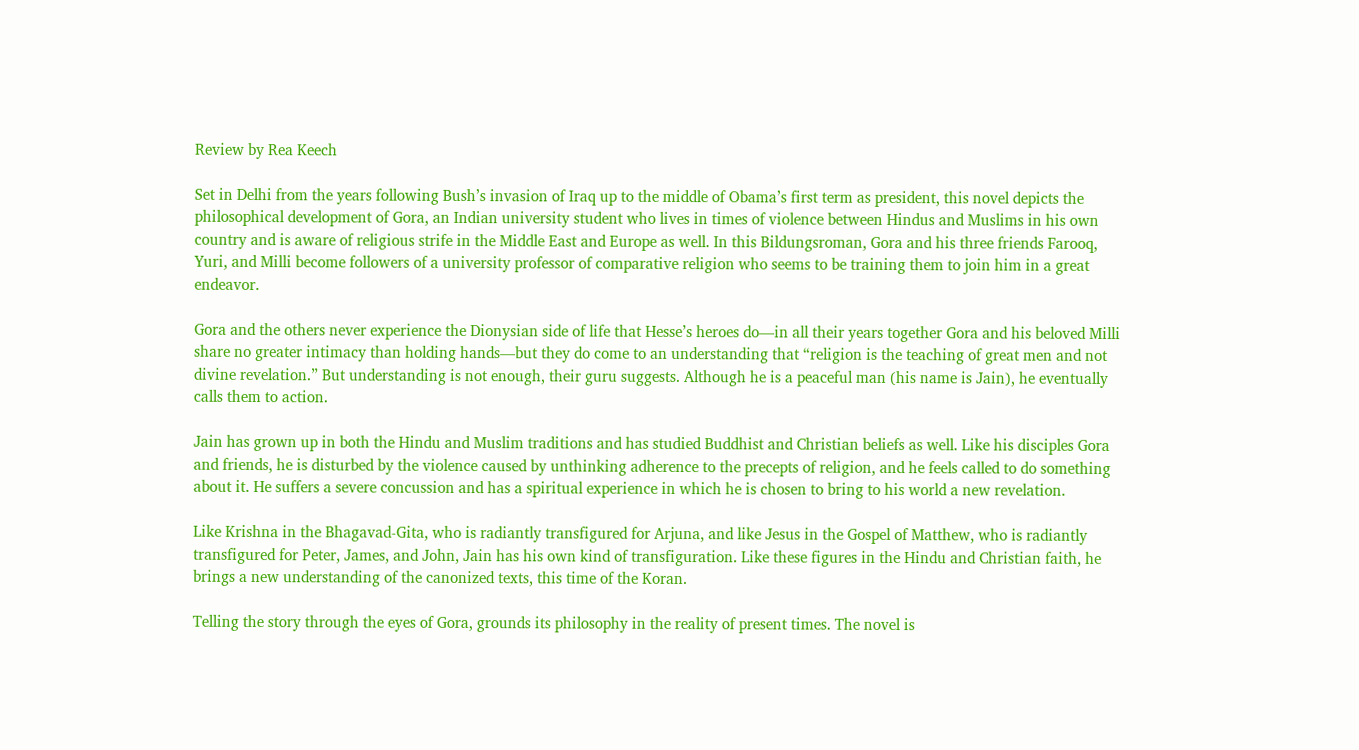Review by Rea Keech

Set in Delhi from the years following Bush’s invasion of Iraq up to the middle of Obama’s first term as president, this novel depicts the philosophical development of Gora, an Indian university student who lives in times of violence between Hindus and Muslims in his own country and is aware of religious strife in the Middle East and Europe as well. In this Bildungsroman, Gora and his three friends Farooq, Yuri, and Milli become followers of a university professor of comparative religion who seems to be training them to join him in a great endeavor.

Gora and the others never experience the Dionysian side of life that Hesse’s heroes do—in all their years together Gora and his beloved Milli share no greater intimacy than holding hands—but they do come to an understanding that “religion is the teaching of great men and not divine revelation.” But understanding is not enough, their guru suggests. Although he is a peaceful man (his name is Jain), he eventually calls them to action.

Jain has grown up in both the Hindu and Muslim traditions and has studied Buddhist and Christian beliefs as well. Like his disciples Gora and friends, he is disturbed by the violence caused by unthinking adherence to the precepts of religion, and he feels called to do something about it. He suffers a severe concussion and has a spiritual experience in which he is chosen to bring to his world a new revelation.

Like Krishna in the Bhagavad-Gita, who is radiantly transfigured for Arjuna, and like Jesus in the Gospel of Matthew, who is radiantly transfigured for Peter, James, and John, Jain has his own kind of transfiguration. Like these figures in the Hindu and Christian faith, he brings a new understanding of the canonized texts, this time of the Koran.

Telling the story through the eyes of Gora, grounds its philosophy in the reality of present times. The novel is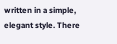written in a simple, elegant style. There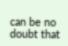can be no doubt that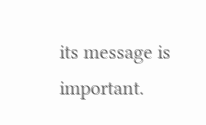its message is important.